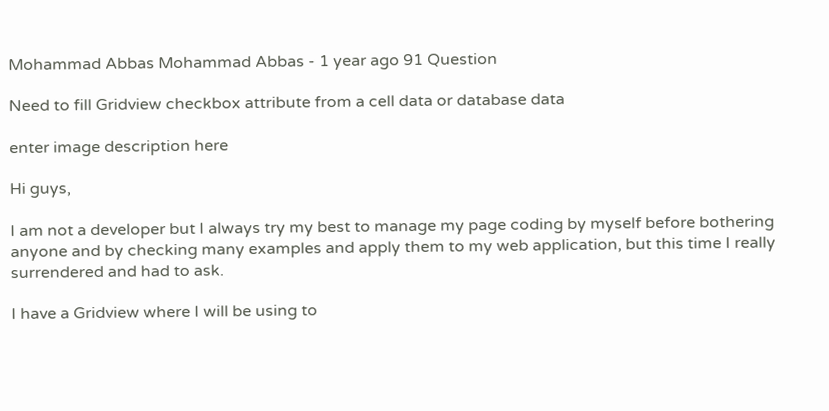Mohammad Abbas Mohammad Abbas - 1 year ago 91 Question

Need to fill Gridview checkbox attribute from a cell data or database data

enter image description here

Hi guys,

I am not a developer but I always try my best to manage my page coding by myself before bothering anyone and by checking many examples and apply them to my web application, but this time I really surrendered and had to ask.

I have a Gridview where I will be using to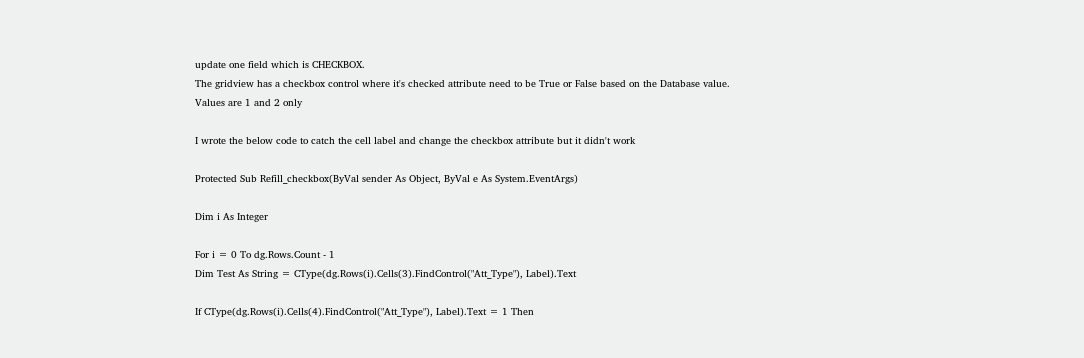update one field which is CHECKBOX.
The gridview has a checkbox control where it's checked attribute need to be True or False based on the Database value.
Values are 1 and 2 only

I wrote the below code to catch the cell label and change the checkbox attribute but it didn't work

Protected Sub Refill_checkbox(ByVal sender As Object, ByVal e As System.EventArgs)

Dim i As Integer

For i = 0 To dg.Rows.Count - 1
Dim Test As String = CType(dg.Rows(i).Cells(3).FindControl("Att_Type"), Label).Text

If CType(dg.Rows(i).Cells(4).FindControl("Att_Type"), Label).Text = 1 Then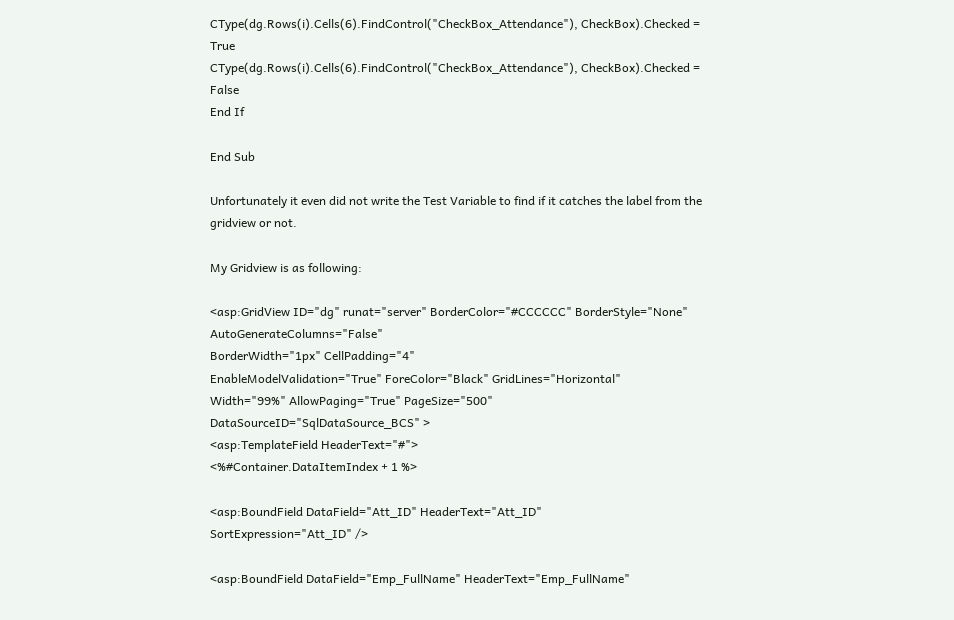CType(dg.Rows(i).Cells(6).FindControl("CheckBox_Attendance"), CheckBox).Checked = True
CType(dg.Rows(i).Cells(6).FindControl("CheckBox_Attendance"), CheckBox).Checked = False
End If

End Sub

Unfortunately it even did not write the Test Variable to find if it catches the label from the gridview or not.

My Gridview is as following:

<asp:GridView ID="dg" runat="server" BorderColor="#CCCCCC" BorderStyle="None" AutoGenerateColumns="False"
BorderWidth="1px" CellPadding="4"
EnableModelValidation="True" ForeColor="Black" GridLines="Horizontal"
Width="99%" AllowPaging="True" PageSize="500" DataSourceID="SqlDataSource_BCS" >
<asp:TemplateField HeaderText="#">
<%#Container.DataItemIndex + 1 %>

<asp:BoundField DataField="Att_ID" HeaderText="Att_ID"
SortExpression="Att_ID" />

<asp:BoundField DataField="Emp_FullName" HeaderText="Emp_FullName"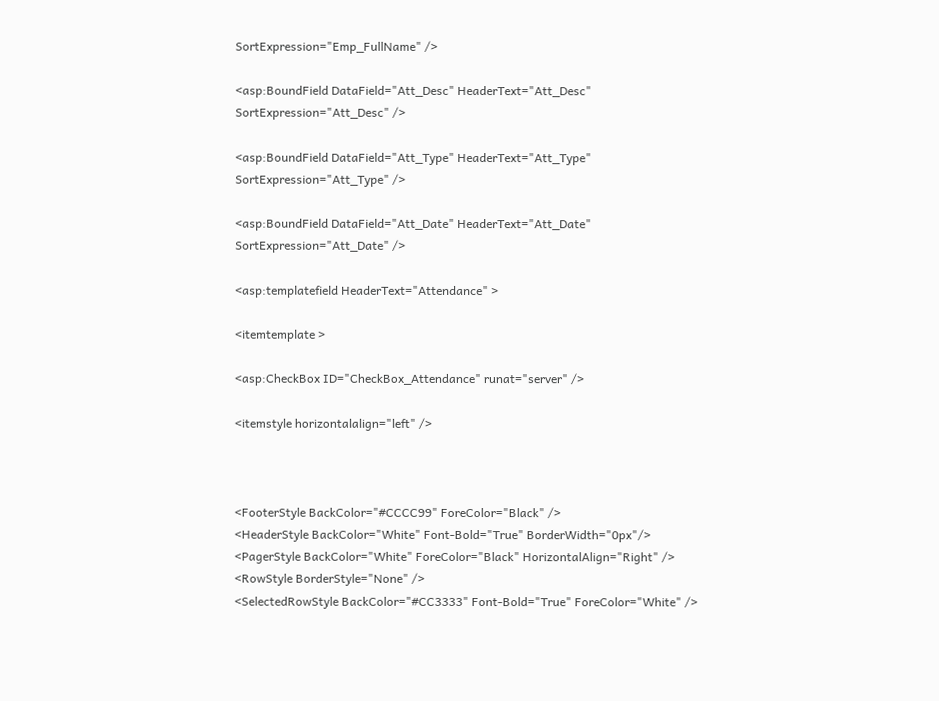SortExpression="Emp_FullName" />

<asp:BoundField DataField="Att_Desc" HeaderText="Att_Desc"
SortExpression="Att_Desc" />

<asp:BoundField DataField="Att_Type" HeaderText="Att_Type"
SortExpression="Att_Type" />

<asp:BoundField DataField="Att_Date" HeaderText="Att_Date"
SortExpression="Att_Date" />

<asp:templatefield HeaderText="Attendance" >

<itemtemplate >

<asp:CheckBox ID="CheckBox_Attendance" runat="server" />

<itemstyle horizontalalign="left" />



<FooterStyle BackColor="#CCCC99" ForeColor="Black" />
<HeaderStyle BackColor="White" Font-Bold="True" BorderWidth="0px"/>
<PagerStyle BackColor="White" ForeColor="Black" HorizontalAlign="Right" />
<RowStyle BorderStyle="None" />
<SelectedRowStyle BackColor="#CC3333" Font-Bold="True" ForeColor="White" />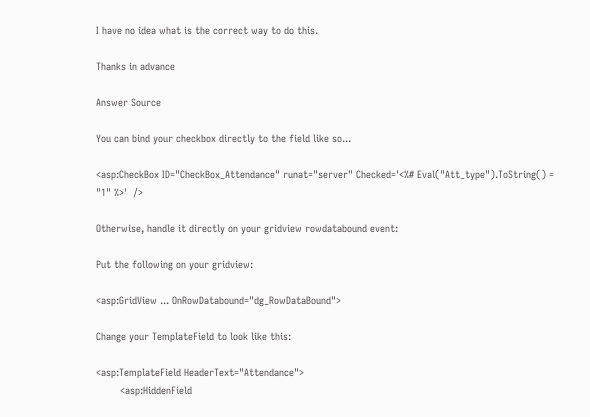I have no idea what is the correct way to do this.

Thanks in advance

Answer Source

You can bind your checkbox directly to the field like so...

<asp:CheckBox ID="CheckBox_Attendance" runat="server" Checked='<%# Eval("Att_type").ToString() = "1" %>'  />

Otherwise, handle it directly on your gridview rowdatabound event:

Put the following on your gridview:

<asp:GridView ... OnRowDatabound="dg_RowDataBound">

Change your TemplateField to look like this:

<asp:TemplateField HeaderText="Attendance">
        <asp:HiddenField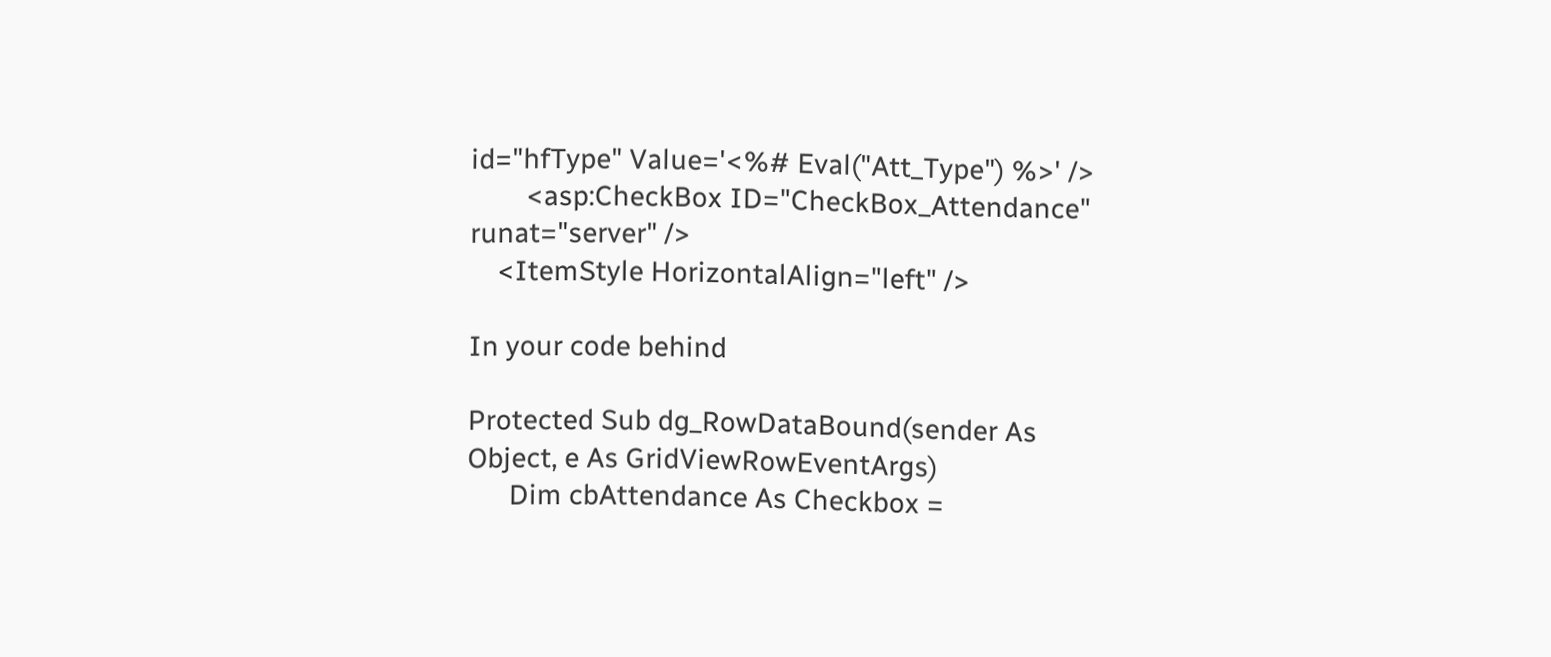id="hfType" Value='<%# Eval("Att_Type") %>' />
        <asp:CheckBox ID="CheckBox_Attendance" runat="server" />
    <ItemStyle HorizontalAlign="left" />

In your code behind

Protected Sub dg_RowDataBound(sender As Object, e As GridViewRowEventArgs)
      Dim cbAttendance As Checkbox =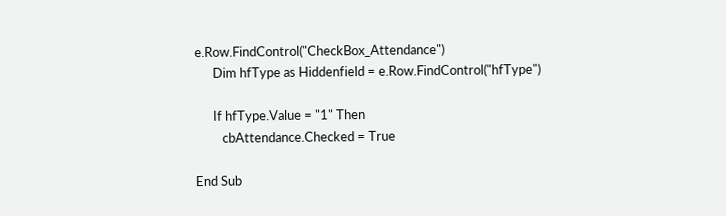e.Row.FindControl("CheckBox_Attendance")
      Dim hfType as Hiddenfield = e.Row.FindControl("hfType")

      If hfType.Value = "1" Then
         cbAttendance.Checked = True

End Sub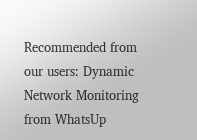Recommended from our users: Dynamic Network Monitoring from WhatsUp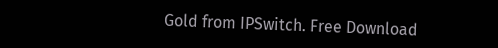Gold from IPSwitch. Free Download